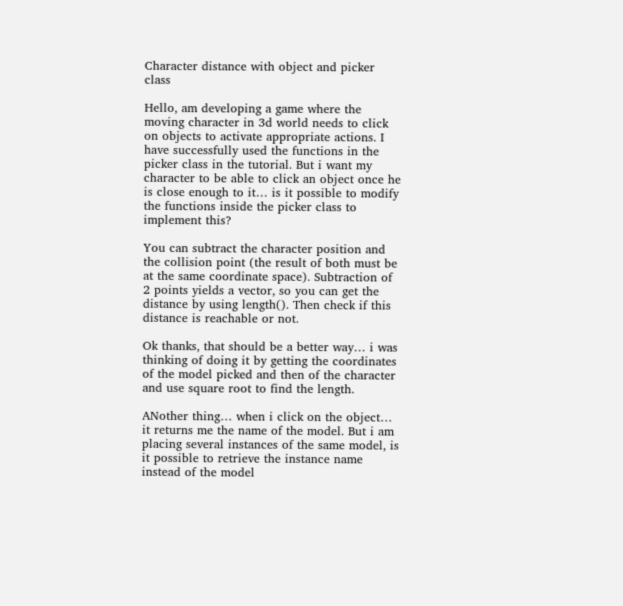Character distance with object and picker class

Hello, am developing a game where the moving character in 3d world needs to click on objects to activate appropriate actions. I have successfully used the functions in the picker class in the tutorial. But i want my character to be able to click an object once he is close enough to it… is it possible to modify the functions inside the picker class to implement this?

You can subtract the character position and the collision point (the result of both must be at the same coordinate space). Subtraction of 2 points yields a vector, so you can get the distance by using length(). Then check if this distance is reachable or not.

Ok thanks, that should be a better way… i was thinking of doing it by getting the coordinates of the model picked and then of the character and use square root to find the length.

ANother thing… when i click on the object… it returns me the name of the model. But i am placing several instances of the same model, is it possible to retrieve the instance name instead of the model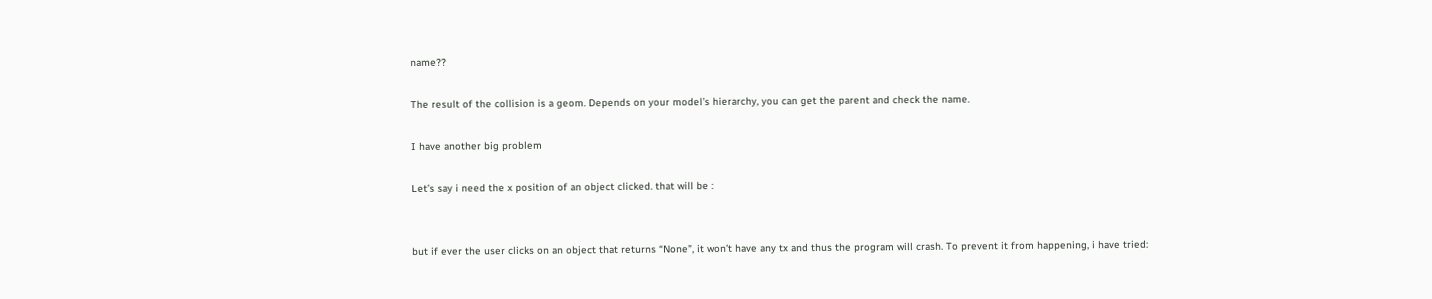name??

The result of the collision is a geom. Depends on your model’s hierarchy, you can get the parent and check the name.

I have another big problem

Let’s say i need the x position of an object clicked. that will be :


but if ever the user clicks on an object that returns “None”, it won’t have any tx and thus the program will crash. To prevent it from happening, i have tried: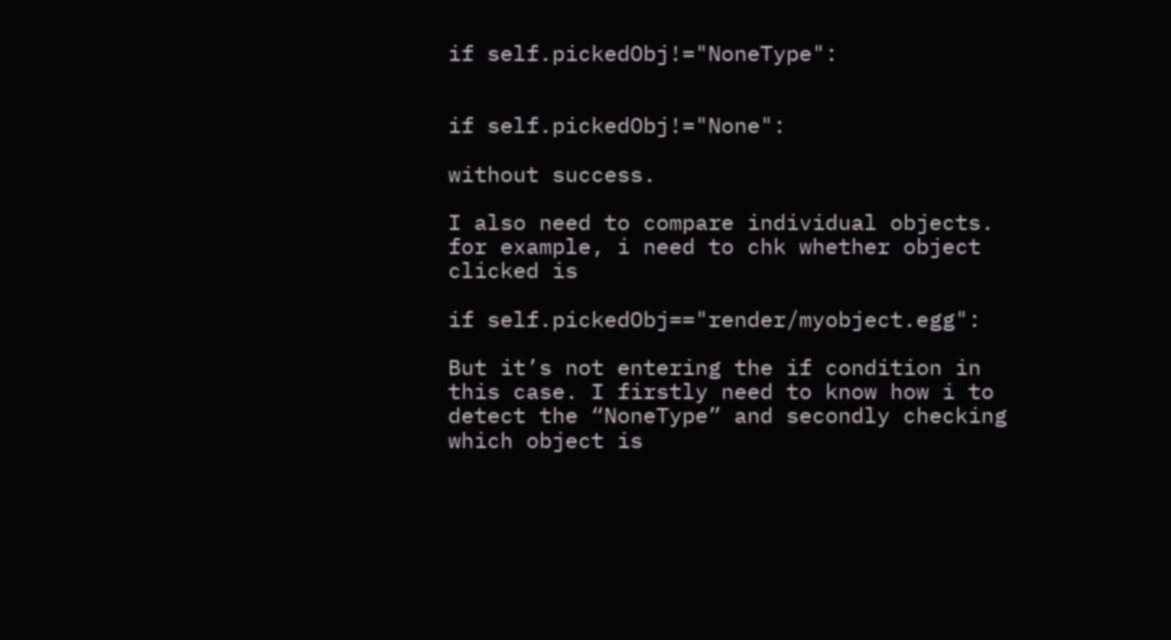if self.pickedObj!="NoneType":


if self.pickedObj!="None":

without success.

I also need to compare individual objects. for example, i need to chk whether object clicked is

if self.pickedObj=="render/myobject.egg":

But it’s not entering the if condition in this case. I firstly need to know how i to detect the “NoneType” and secondly checking which object is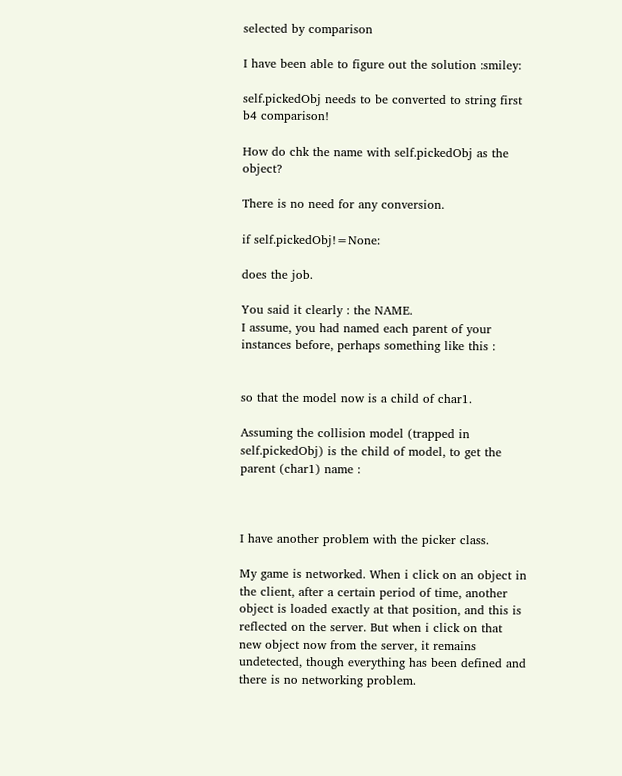selected by comparison

I have been able to figure out the solution :smiley:

self.pickedObj needs to be converted to string first b4 comparison!

How do chk the name with self.pickedObj as the object?

There is no need for any conversion.

if self.pickedObj!=None:

does the job.

You said it clearly : the NAME.
I assume, you had named each parent of your instances before, perhaps something like this :


so that the model now is a child of char1.

Assuming the collision model (trapped in self.pickedObj) is the child of model, to get the parent (char1) name :



I have another problem with the picker class.

My game is networked. When i click on an object in the client, after a certain period of time, another object is loaded exactly at that position, and this is reflected on the server. But when i click on that new object now from the server, it remains undetected, though everything has been defined and there is no networking problem.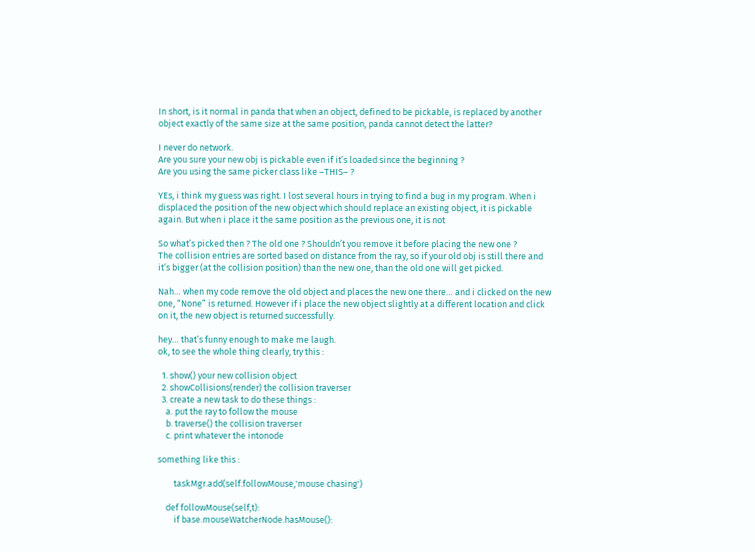In short, is it normal in panda that when an object, defined to be pickable, is replaced by another object exactly of the same size at the same position, panda cannot detect the latter?

I never do network.
Are you sure your new obj is pickable even if it’s loaded since the beginning ?
Are you using the same picker class like –THIS– ?

YEs, i think my guess was right. I lost several hours in trying to find a bug in my program. When i displaced the position of the new object which should replace an existing object, it is pickable again. But when i place it the same position as the previous one, it is not

So what’s picked then ? The old one ? Shouldn’t you remove it before placing the new one ?
The collision entries are sorted based on distance from the ray, so if your old obj is still there and it’s bigger (at the collision position) than the new one, than the old one will get picked.

Nah… when my code remove the old object and places the new one there… and i clicked on the new one, “None” is returned. However if i place the new object slightly at a different location and click on it, the new object is returned successfully.

hey… that’s funny enough to make me laugh.
ok, to see the whole thing clearly, try this :

  1. show() your new collision object
  2. showCollisions(render) the collision traverser
  3. create a new task to do these things :
    a. put the ray to follow the mouse
    b. traverse() the collision traverser
    c. print whatever the intonode

something like this :

        taskMgr.add(self.followMouse,'mouse chasing')

    def followMouse(self,t):
        if base.mouseWatcherNode.hasMouse():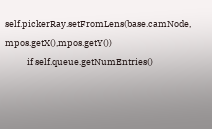self.pickerRay.setFromLens(base.camNode, mpos.getX(),mpos.getY())
           if self.queue.getNumEntries()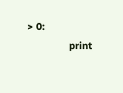> 0:
              print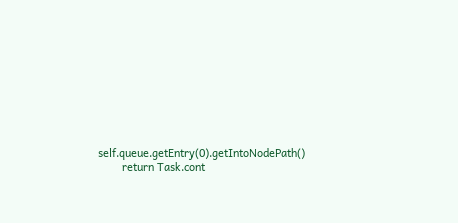self.queue.getEntry(0).getIntoNodePath()
        return Task.cont